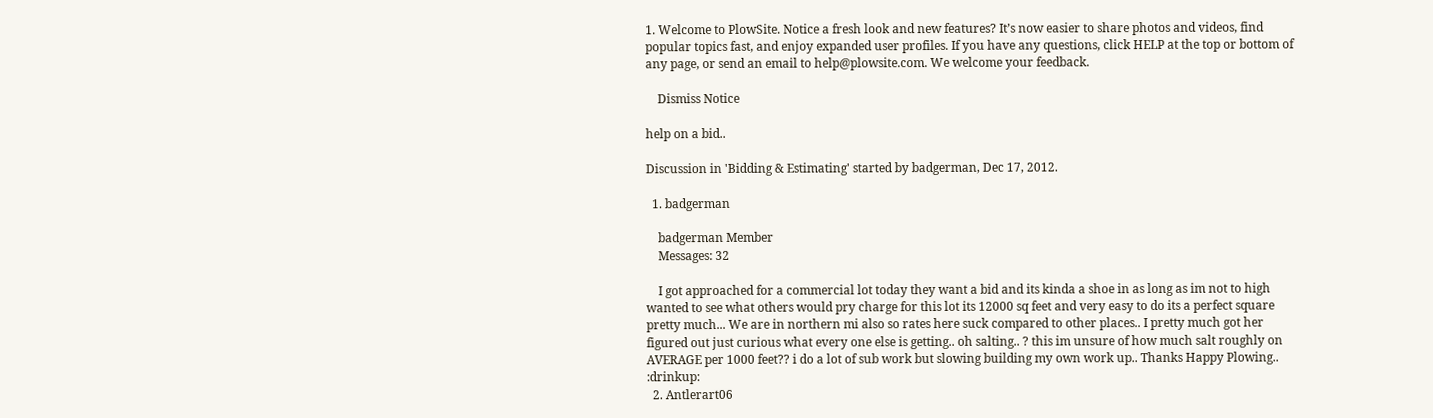1. Welcome to PlowSite. Notice a fresh look and new features? It’s now easier to share photos and videos, find popular topics fast, and enjoy expanded user profiles. If you have any questions, click HELP at the top or bottom of any page, or send an email to help@plowsite.com. We welcome your feedback.

    Dismiss Notice

help on a bid..

Discussion in 'Bidding & Estimating' started by badgerman, Dec 17, 2012.

  1. badgerman

    badgerman Member
    Messages: 32

    I got approached for a commercial lot today they want a bid and its kinda a shoe in as long as im not to high wanted to see what others would pry charge for this lot its 12000 sq feet and very easy to do its a perfect square pretty much... We are in northern mi also so rates here suck compared to other places.. I pretty much got her figured out just curious what every one else is getting.. oh salting.. ? this im unsure of how much salt roughly on AVERAGE per 1000 feet?? i do a lot of sub work but slowing building my own work up.. Thanks Happy Plowing.. :drinkup:
  2. Antlerart06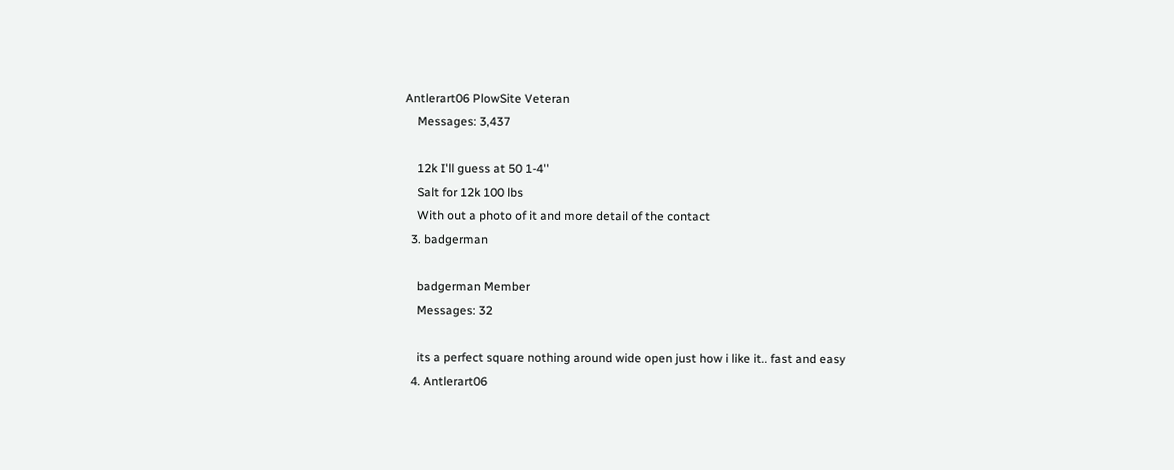Antlerart06 PlowSite Veteran
    Messages: 3,437

    12k I'll guess at 50 1-4''
    Salt for 12k 100 lbs
    With out a photo of it and more detail of the contact
  3. badgerman

    badgerman Member
    Messages: 32

    its a perfect square nothing around wide open just how i like it.. fast and easy
  4. Antlerart06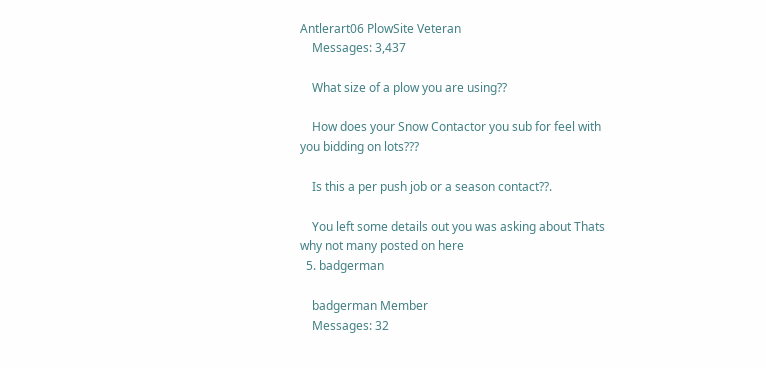Antlerart06 PlowSite Veteran
    Messages: 3,437

    What size of a plow you are using??

    How does your Snow Contactor you sub for feel with you bidding on lots???

    Is this a per push job or a season contact??.

    You left some details out you was asking about Thats why not many posted on here
  5. badgerman

    badgerman Member
    Messages: 32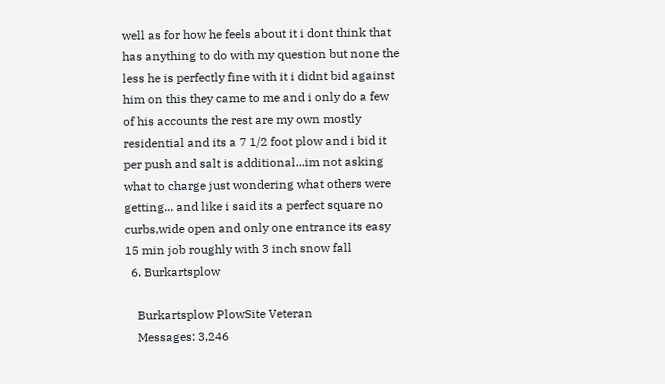well as for how he feels about it i dont think that has anything to do with my question but none the less he is perfectly fine with it i didnt bid against him on this they came to me and i only do a few of his accounts the rest are my own mostly residential and its a 7 1/2 foot plow and i bid it per push and salt is additional...im not asking what to charge just wondering what others were getting... and like i said its a perfect square no curbs,wide open and only one entrance its easy 15 min job roughly with 3 inch snow fall
  6. Burkartsplow

    Burkartsplow PlowSite Veteran
    Messages: 3,246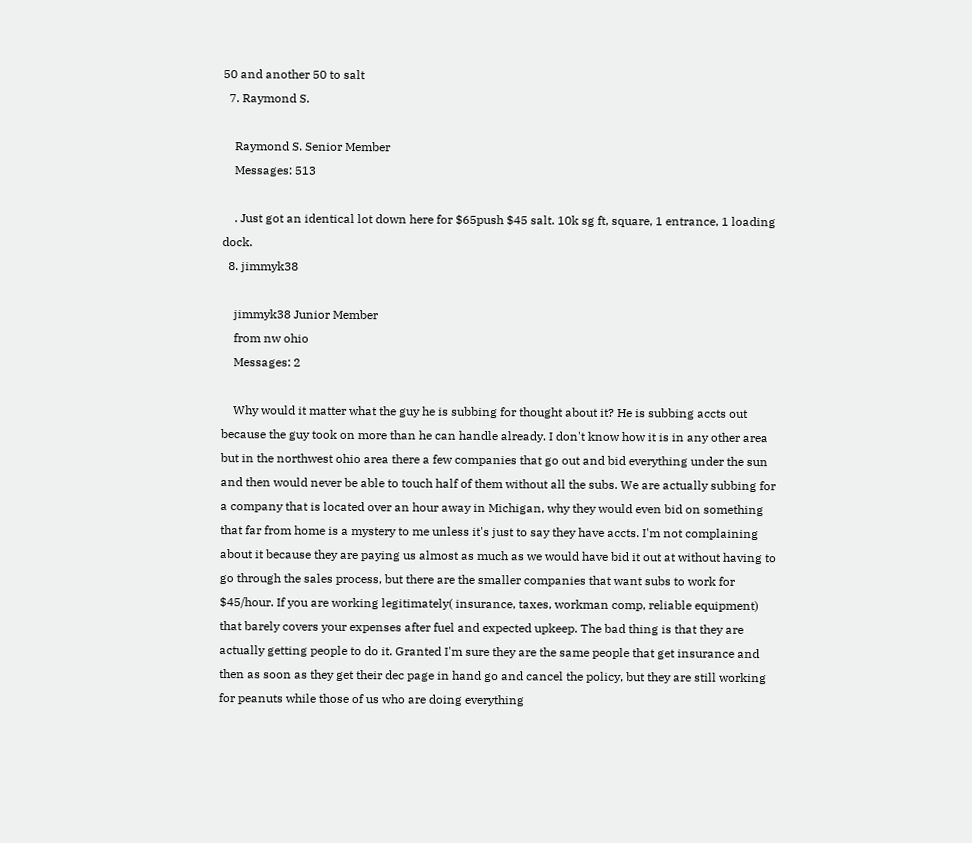50 and another 50 to salt
  7. Raymond S.

    Raymond S. Senior Member
    Messages: 513

    . Just got an identical lot down here for $65push $45 salt. 10k sg ft, square, 1 entrance, 1 loading dock.
  8. jimmyk38

    jimmyk38 Junior Member
    from nw ohio
    Messages: 2

    Why would it matter what the guy he is subbing for thought about it? He is subbing accts out because the guy took on more than he can handle already. I don't know how it is in any other area but in the northwest ohio area there a few companies that go out and bid everything under the sun and then would never be able to touch half of them without all the subs. We are actually subbing for a company that is located over an hour away in Michigan, why they would even bid on something that far from home is a mystery to me unless it's just to say they have accts. I'm not complaining about it because they are paying us almost as much as we would have bid it out at without having to go through the sales process, but there are the smaller companies that want subs to work for $45/hour. If you are working legitimately( insurance, taxes, workman comp, reliable equipment) that barely covers your expenses after fuel and expected upkeep. The bad thing is that they are actually getting people to do it. Granted I'm sure they are the same people that get insurance and then as soon as they get their dec page in hand go and cancel the policy, but they are still working for peanuts while those of us who are doing everything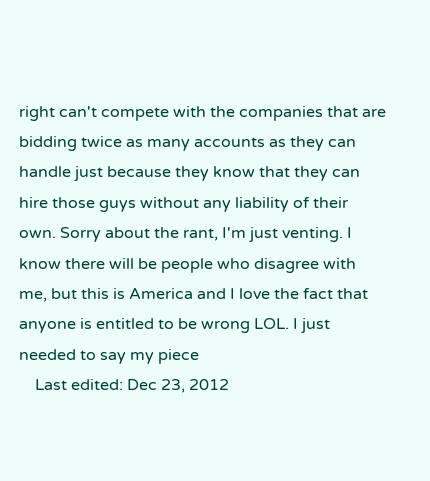right can't compete with the companies that are bidding twice as many accounts as they can handle just because they know that they can hire those guys without any liability of their own. Sorry about the rant, I'm just venting. I know there will be people who disagree with me, but this is America and I love the fact that anyone is entitled to be wrong LOL. I just needed to say my piece
    Last edited: Dec 23, 2012